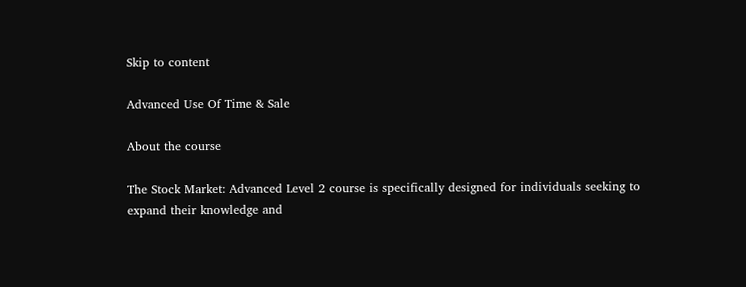Skip to content

Advanced Use Of Time & Sale

About the course

The Stock Market: Advanced Level 2 course is specifically designed for individuals seeking to expand their knowledge and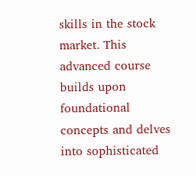skills in the stock market. This advanced course builds upon foundational concepts and delves into sophisticated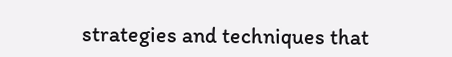strategies and techniques that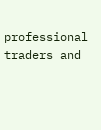professional traders and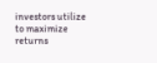investors utilize to maximize returns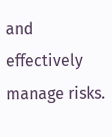and effectively manage risks.